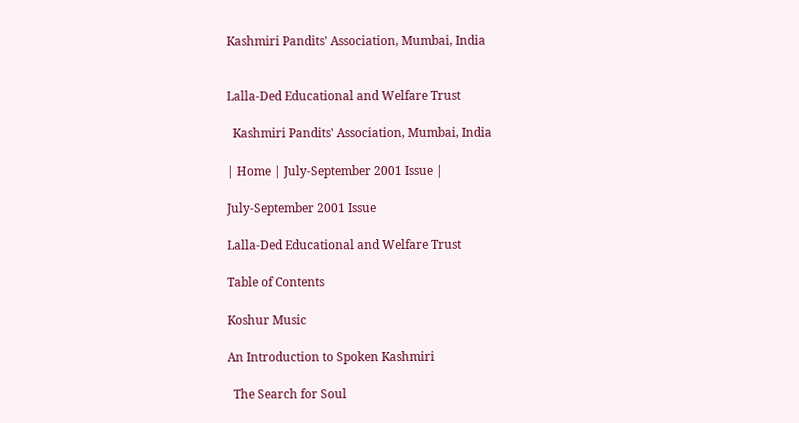Kashmiri Pandits' Association, Mumbai, India


Lalla-Ded Educational and Welfare Trust

  Kashmiri Pandits' Association, Mumbai, India

| Home | July-September 2001 Issue |

July-September 2001 Issue

Lalla-Ded Educational and Welfare Trust

Table of Contents

Koshur Music

An Introduction to Spoken Kashmiri

  The Search for Soul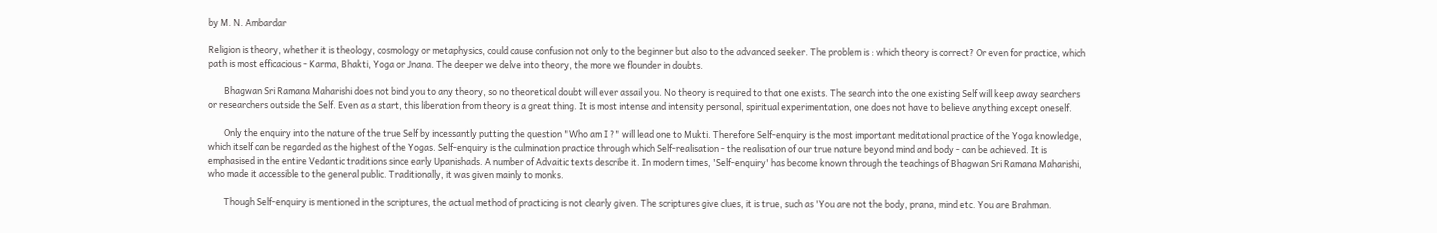by M. N. Ambardar

Religion is theory, whether it is theology, cosmology or metaphysics, could cause confusion not only to the beginner but also to the advanced seeker. The problem is : which theory is correct? Or even for practice, which path is most efficacious - Karma, Bhakti, Yoga or Jnana. The deeper we delve into theory, the more we flounder in doubts.

        Bhagwan Sri Ramana Maharishi does not bind you to any theory, so no theoretical doubt will ever assail you. No theory is required to that one exists. The search into the one existing Self will keep away searchers or researchers outside the Self. Even as a start, this liberation from theory is a great thing. It is most intense and intensity personal, spiritual experimentation, one does not have to believe anything except oneself.

        Only the enquiry into the nature of the true Self by incessantly putting the question "Who am I ?" will lead one to Mukti. Therefore Self-enquiry is the most important meditational practice of the Yoga knowledge, which itself can be regarded as the highest of the Yogas. Self-enquiry is the culmination practice through which Self-realisation - the realisation of our true nature beyond mind and body - can be achieved. It is emphasised in the entire Vedantic traditions since early Upanishads. A number of Advaitic texts describe it. In modern times, 'Self-enquiry' has become known through the teachings of Bhagwan Sri Ramana Maharishi, who made it accessible to the general public. Traditionally, it was given mainly to monks.

        Though Self-enquiry is mentioned in the scriptures, the actual method of practicing is not clearly given. The scriptures give clues, it is true, such as 'You are not the body, prana, mind etc. You are Brahman.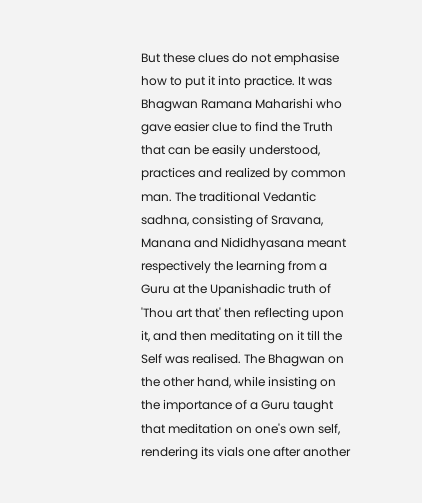But these clues do not emphasise how to put it into practice. It was Bhagwan Ramana Maharishi who gave easier clue to find the Truth that can be easily understood, practices and realized by common man. The traditional Vedantic sadhna, consisting of Sravana, Manana and Nididhyasana meant respectively the learning from a Guru at the Upanishadic truth of 'Thou art that' then reflecting upon it, and then meditating on it till the Self was realised. The Bhagwan on the other hand, while insisting on the importance of a Guru taught that meditation on one's own self, rendering its vials one after another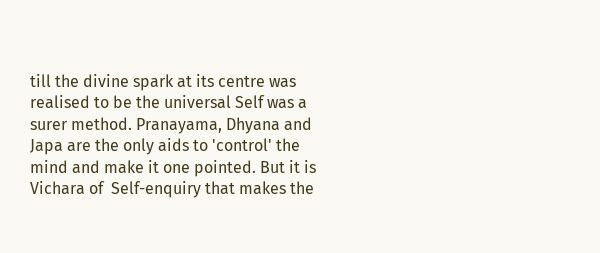till the divine spark at its centre was realised to be the universal Self was a surer method. Pranayama, Dhyana and Japa are the only aids to 'control' the mind and make it one pointed. But it is Vichara of  Self-enquiry that makes the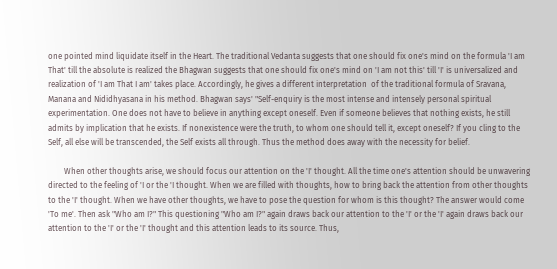one pointed mind liquidate itself in the Heart. The traditional Vedanta suggests that one should fix one's mind on the formula 'I am That' till the absolute is realized the Bhagwan suggests that one should fix one's mind on 'I am not this' till 'I' is universalized and realization of 'I am That I am' takes place. Accordingly, he gives a different interpretation  of the traditional formula of Sravana, Manana and Nididhyasana in his method. Bhagwan says' "Self-enquiry is the most intense and intensely personal spiritual experimentation. One does not have to believe in anything except oneself. Even if someone believes that nothing exists, he still admits by implication that he exists. If nonexistence were the truth, to whom one should tell it, except oneself? If you cling to the Self, all else will be transcended, the Self exists all through. Thus the method does away with the necessity for belief.

        When other thoughts arise, we should focus our attention on the 'I' thought. All the time one's attention should be unwavering directed to the feeling of 'I or the 'I thought. When we are filled with thoughts, how to bring back the attention from other thoughts to the 'I' thought. When we have other thoughts, we have to pose the question for whom is this thought? The answer would come 'To me'. Then ask "Who am I?" This questioning "Who am I?" again draws back our attention to the 'I' or the 'I' again draws back our attention to the 'I' or the 'I' thought and this attention leads to its source. Thus,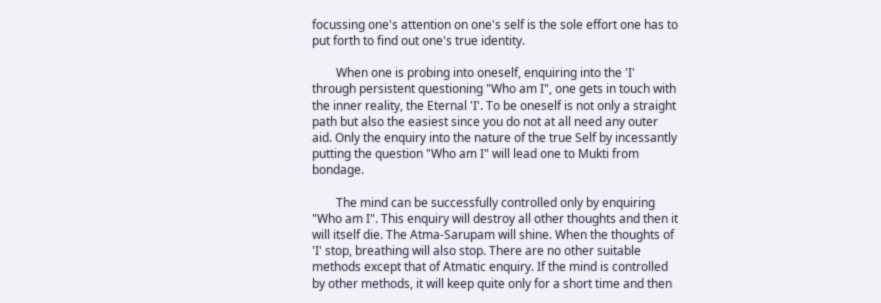focussing one's attention on one's self is the sole effort one has to put forth to find out one's true identity.

        When one is probing into oneself, enquiring into the 'I' through persistent questioning "Who am I", one gets in touch with the inner reality, the Eternal 'I'. To be oneself is not only a straight path but also the easiest since you do not at all need any outer aid. Only the enquiry into the nature of the true Self by incessantly putting the question "Who am I" will lead one to Mukti from bondage.

        The mind can be successfully controlled only by enquiring "Who am I". This enquiry will destroy all other thoughts and then it will itself die. The Atma-Sarupam will shine. When the thoughts of 'I' stop, breathing will also stop. There are no other suitable methods except that of Atmatic enquiry. If the mind is controlled by other methods, it will keep quite only for a short time and then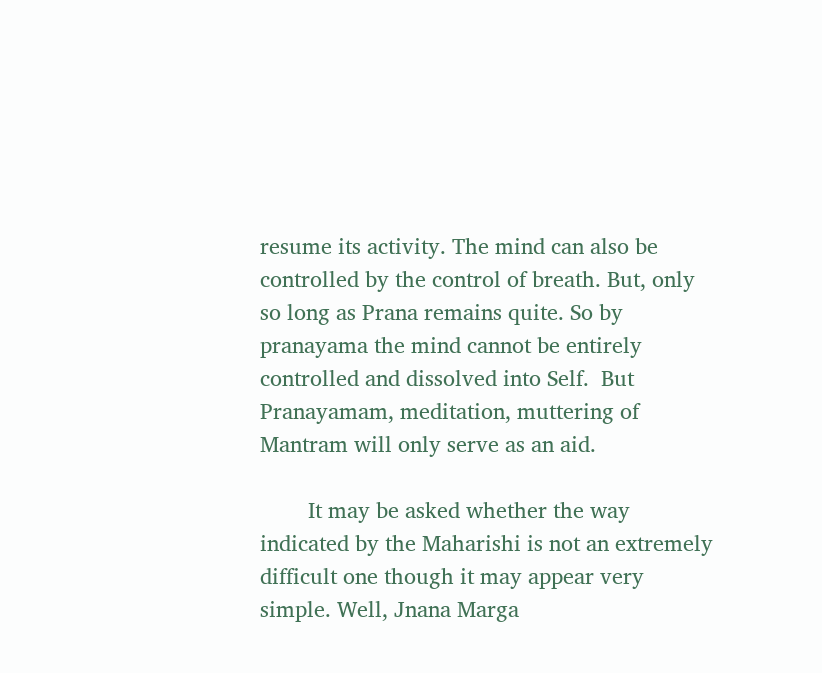resume its activity. The mind can also be controlled by the control of breath. But, only so long as Prana remains quite. So by pranayama the mind cannot be entirely controlled and dissolved into Self.  But Pranayamam, meditation, muttering of Mantram will only serve as an aid.

        It may be asked whether the way indicated by the Maharishi is not an extremely difficult one though it may appear very simple. Well, Jnana Marga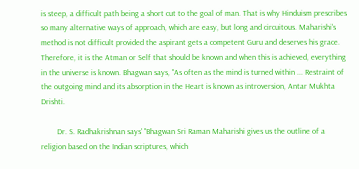is steep, a difficult path being a short cut to the goal of man. That is why Hinduism prescribes so many alternative ways of approach, which are easy, but long and circuitous. Maharishi's method is not difficult provided the aspirant gets a competent Guru and deserves his grace. Therefore, it is the Atman or Self that should be known and when this is achieved, everything in the universe is known. Bhagwan says, "As often as the mind is turned within ... Restraint of the outgoing mind and its absorption in the Heart is known as introversion, Antar Mukhta Drishti.

        Dr. S. Radhakrishnan says' "Bhagwan Sri Raman Maharishi gives us the outline of a religion based on the Indian scriptures, which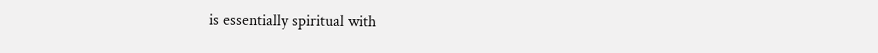is essentially spiritual with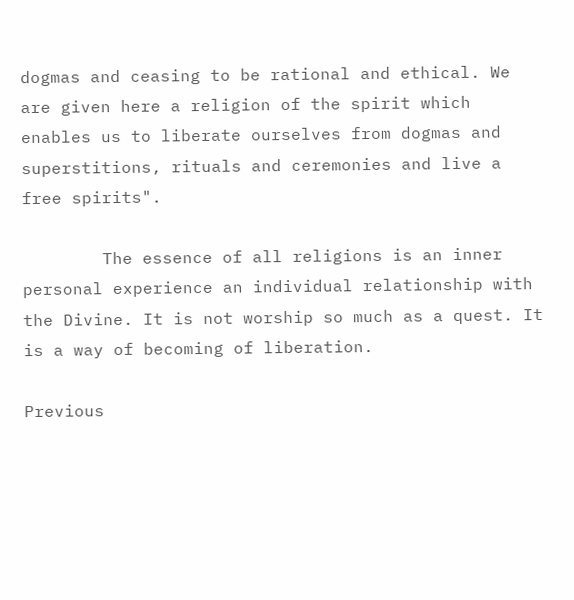dogmas and ceasing to be rational and ethical. We are given here a religion of the spirit which enables us to liberate ourselves from dogmas and superstitions, rituals and ceremonies and live a free spirits".

        The essence of all religions is an inner personal experience an individual relationship with the Divine. It is not worship so much as a quest. It is a way of becoming of liberation.

Previous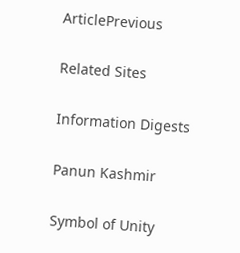ArticlePrevious

Related Sites

Information Digests

Panun Kashmir

Symbol of Unity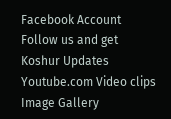Facebook Account Follow us and get Koshur Updates Youtube.com Video clips Image Gallery